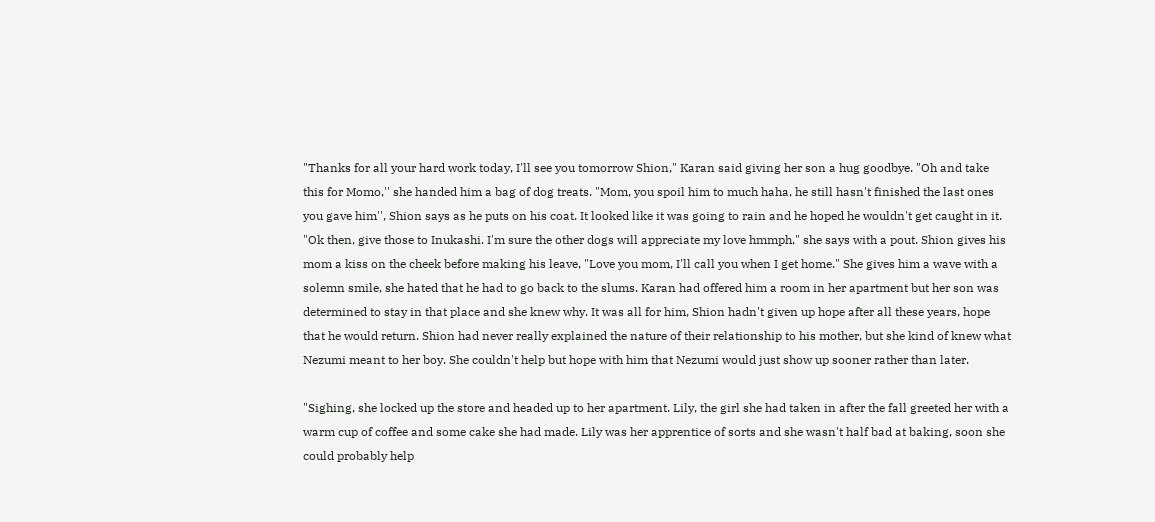"Thanks for all your hard work today, I'll see you tomorrow Shion," Karan said giving her son a hug goodbye. "Oh and take this for Momo,'' she handed him a bag of dog treats. "Mom, you spoil him to much haha, he still hasn't finished the last ones you gave him'', Shion says as he puts on his coat. It looked like it was going to rain and he hoped he wouldn't get caught in it. "Ok then, give those to Inukashi. I'm sure the other dogs will appreciate my love hmmph," she says with a pout. Shion gives his mom a kiss on the cheek before making his leave, "Love you mom, I'll call you when I get home." She gives him a wave with a solemn smile, she hated that he had to go back to the slums. Karan had offered him a room in her apartment but her son was determined to stay in that place and she knew why. It was all for him, Shion hadn't given up hope after all these years, hope that he would return. Shion had never really explained the nature of their relationship to his mother, but she kind of knew what Nezumi meant to her boy. She couldn't help but hope with him that Nezumi would just show up sooner rather than later.

"Sighing, she locked up the store and headed up to her apartment. Lily, the girl she had taken in after the fall greeted her with a warm cup of coffee and some cake she had made. Lily was her apprentice of sorts and she wasn't half bad at baking, soon she could probably help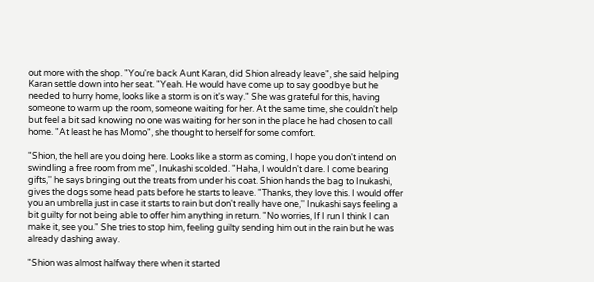out more with the shop. "You're back Aunt Karan, did Shion already leave", she said helping Karan settle down into her seat. "Yeah. He would have come up to say goodbye but he needed to hurry home, looks like a storm is on it's way." She was grateful for this, having someone to warm up the room, someone waiting for her. At the same time, she couldn't help but feel a bit sad knowing no one was waiting for her son in the place he had chosen to call home. "At least he has Momo", she thought to herself for some comfort.

"Shion, the hell are you doing here. Looks like a storm as coming, I hope you don't intend on swindling a free room from me", Inukashi scolded. "Haha, I wouldn't dare. I come bearing gifts,'' he says bringing out the treats from under his coat. Shion hands the bag to Inukashi, gives the dogs some head pats before he starts to leave. "Thanks, they love this. I would offer you an umbrella just in case it starts to rain but don't really have one,'' Inukashi says feeling a bit guilty for not being able to offer him anything in return. "No worries, If I run I think I can make it, see you." She tries to stop him, feeling guilty sending him out in the rain but he was already dashing away.

"Shion was almost halfway there when it started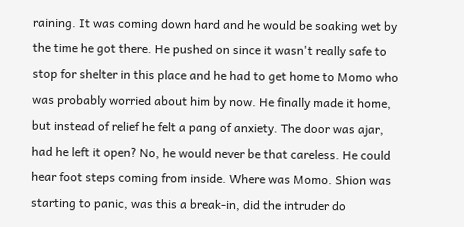raining. It was coming down hard and he would be soaking wet by the time he got there. He pushed on since it wasn't really safe to stop for shelter in this place and he had to get home to Momo who was probably worried about him by now. He finally made it home, but instead of relief he felt a pang of anxiety. The door was ajar, had he left it open? No, he would never be that careless. He could hear foot steps coming from inside. Where was Momo. Shion was starting to panic, was this a break-in, did the intruder do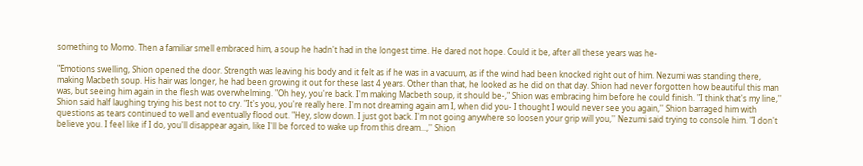something to Momo. Then a familiar smell embraced him, a soup he hadn't had in the longest time. He dared not hope. Could it be, after all these years was he-

"Emotions swelling, Shion opened the door. Strength was leaving his body and it felt as if he was in a vacuum, as if the wind had been knocked right out of him. Nezumi was standing there, making Macbeth soup. His hair was longer, he had been growing it out for these last 4 years. Other than that, he looked as he did on that day. Shion had never forgotten how beautiful this man was, but seeing him again in the flesh was overwhelming. "Oh hey, you're back. I'm making Macbeth soup, it should be-," Shion was embracing him before he could finish. "I think that's my line,'' Shion said half laughing trying his best not to cry. "It's you, you're really here. I'm not dreaming again am I, when did you- I thought I would never see you again,'' Shion barraged him with questions as tears continued to well and eventually flood out. "Hey, slow down. I just got back. I'm not going anywhere so loosen your grip will you,'' Nezumi said trying to console him. "I don't believe you. I feel like if I do, you'll disappear again, like I'll be forced to wake up from this dream...,'' Shion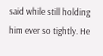said while still holding him ever so tightly. He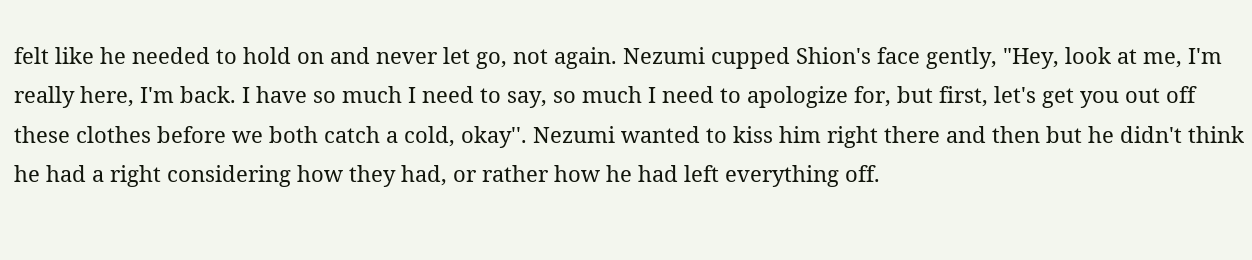felt like he needed to hold on and never let go, not again. Nezumi cupped Shion's face gently, "Hey, look at me, I'm really here, I'm back. I have so much I need to say, so much I need to apologize for, but first, let's get you out off these clothes before we both catch a cold, okay''. Nezumi wanted to kiss him right there and then but he didn't think he had a right considering how they had, or rather how he had left everything off.